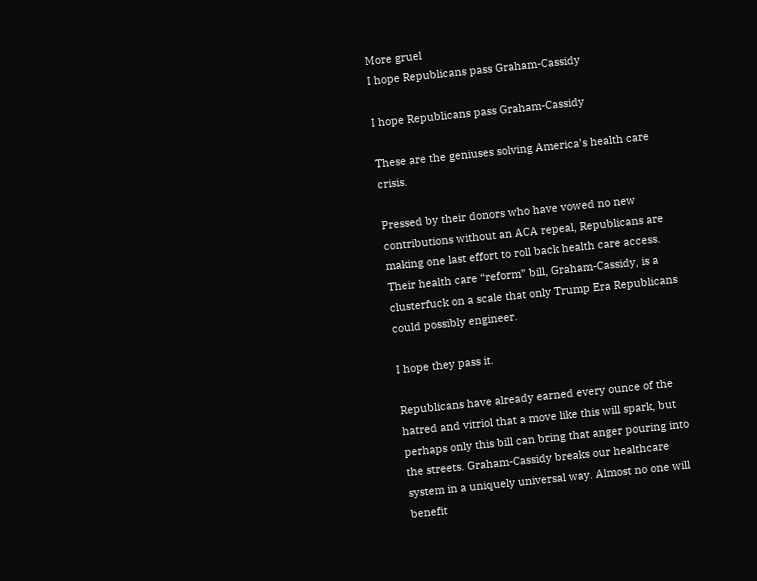More gruel
I hope Republicans pass Graham-Cassidy

I hope Republicans pass Graham-Cassidy

These are the geniuses solving America’s health care crisis.

Pressed by their donors who have vowed no new contributions without an ACA repeal, Republicans are making one last effort to roll back health care access. Their health care “reform” bill, Graham-Cassidy, is a clusterfuck on a scale that only Trump Era Republicans could possibly engineer.

I hope they pass it.

Republicans have already earned every ounce of the hatred and vitriol that a move like this will spark, but perhaps only this bill can bring that anger pouring into the streets. Graham-Cassidy breaks our healthcare system in a uniquely universal way. Almost no one will benefit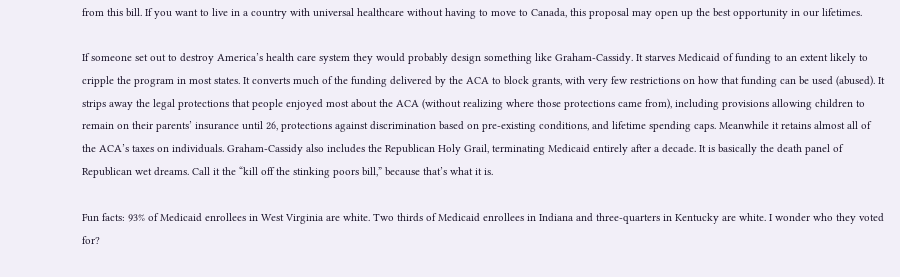from this bill. If you want to live in a country with universal healthcare without having to move to Canada, this proposal may open up the best opportunity in our lifetimes.

If someone set out to destroy America’s health care system they would probably design something like Graham-Cassidy. It starves Medicaid of funding to an extent likely to cripple the program in most states. It converts much of the funding delivered by the ACA to block grants, with very few restrictions on how that funding can be used (abused). It strips away the legal protections that people enjoyed most about the ACA (without realizing where those protections came from), including provisions allowing children to remain on their parents’ insurance until 26, protections against discrimination based on pre-existing conditions, and lifetime spending caps. Meanwhile it retains almost all of the ACA’s taxes on individuals. Graham-Cassidy also includes the Republican Holy Grail, terminating Medicaid entirely after a decade. It is basically the death panel of Republican wet dreams. Call it the “kill off the stinking poors bill,” because that’s what it is.

Fun facts: 93% of Medicaid enrollees in West Virginia are white. Two thirds of Medicaid enrollees in Indiana and three-quarters in Kentucky are white. I wonder who they voted for?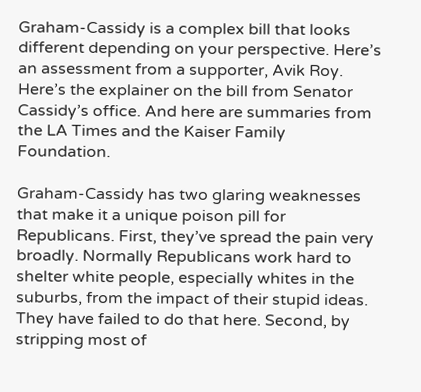Graham-Cassidy is a complex bill that looks different depending on your perspective. Here’s an assessment from a supporter, Avik Roy. Here’s the explainer on the bill from Senator Cassidy’s office. And here are summaries from the LA Times and the Kaiser Family Foundation.

Graham-Cassidy has two glaring weaknesses that make it a unique poison pill for Republicans. First, they’ve spread the pain very broadly. Normally Republicans work hard to shelter white people, especially whites in the suburbs, from the impact of their stupid ideas. They have failed to do that here. Second, by stripping most of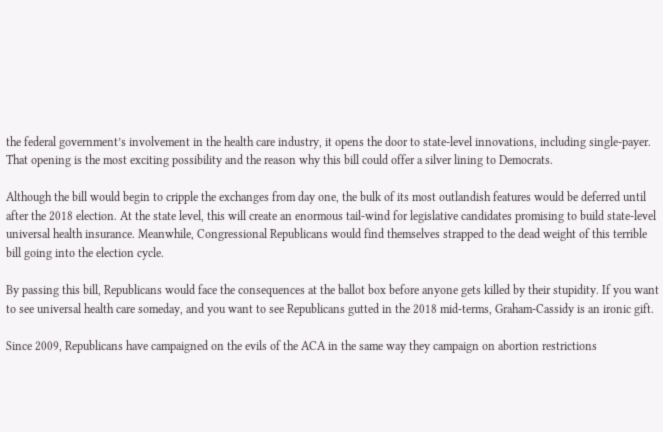the federal government’s involvement in the health care industry, it opens the door to state-level innovations, including single-payer. That opening is the most exciting possibility and the reason why this bill could offer a silver lining to Democrats.

Although the bill would begin to cripple the exchanges from day one, the bulk of its most outlandish features would be deferred until after the 2018 election. At the state level, this will create an enormous tail-wind for legislative candidates promising to build state-level universal health insurance. Meanwhile, Congressional Republicans would find themselves strapped to the dead weight of this terrible bill going into the election cycle.

By passing this bill, Republicans would face the consequences at the ballot box before anyone gets killed by their stupidity. If you want to see universal health care someday, and you want to see Republicans gutted in the 2018 mid-terms, Graham-Cassidy is an ironic gift.

Since 2009, Republicans have campaigned on the evils of the ACA in the same way they campaign on abortion restrictions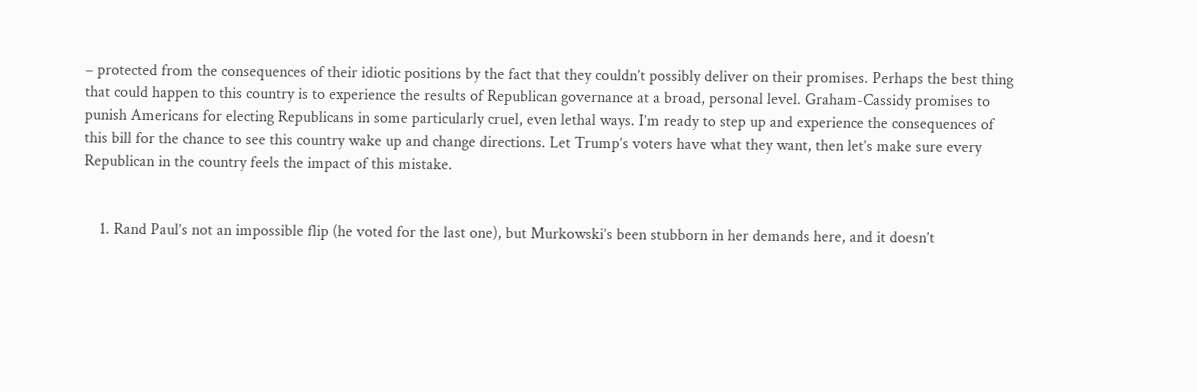– protected from the consequences of their idiotic positions by the fact that they couldn’t possibly deliver on their promises. Perhaps the best thing that could happen to this country is to experience the results of Republican governance at a broad, personal level. Graham-Cassidy promises to punish Americans for electing Republicans in some particularly cruel, even lethal ways. I’m ready to step up and experience the consequences of this bill for the chance to see this country wake up and change directions. Let Trump’s voters have what they want, then let’s make sure every Republican in the country feels the impact of this mistake.


    1. Rand Paul’s not an impossible flip (he voted for the last one), but Murkowski’s been stubborn in her demands here, and it doesn’t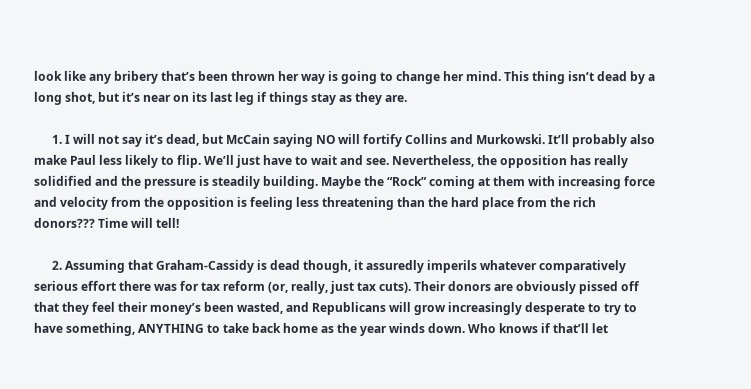look like any bribery that’s been thrown her way is going to change her mind. This thing isn’t dead by a long shot, but it’s near on its last leg if things stay as they are.

      1. I will not say it’s dead, but McCain saying NO will fortify Collins and Murkowski. It’ll probably also make Paul less likely to flip. We’ll just have to wait and see. Nevertheless, the opposition has really solidified and the pressure is steadily building. Maybe the “Rock” coming at them with increasing force and velocity from the opposition is feeling less threatening than the hard place from the rich donors??? Time will tell!

      2. Assuming that Graham-Cassidy is dead though, it assuredly imperils whatever comparatively serious effort there was for tax reform (or, really, just tax cuts). Their donors are obviously pissed off that they feel their money’s been wasted, and Republicans will grow increasingly desperate to try to have something, ANYTHING to take back home as the year winds down. Who knows if that’ll let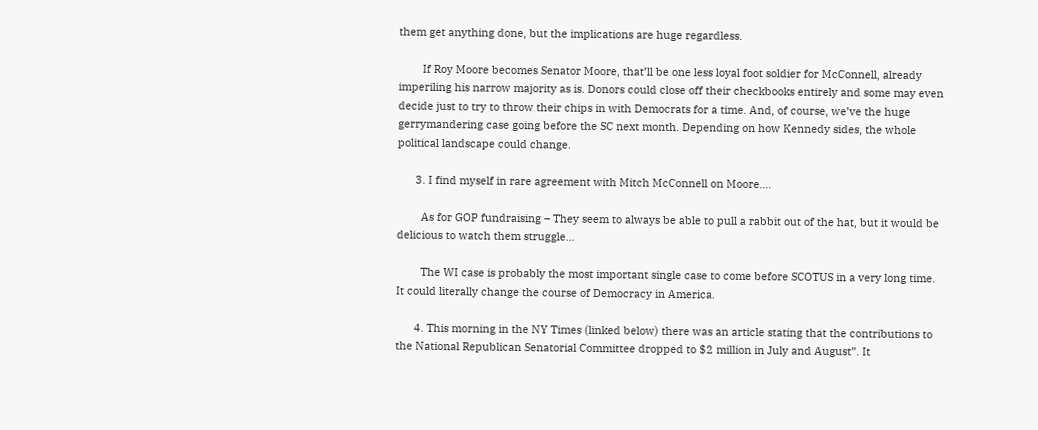them get anything done, but the implications are huge regardless.

        If Roy Moore becomes Senator Moore, that’ll be one less loyal foot soldier for McConnell, already imperiling his narrow majority as is. Donors could close off their checkbooks entirely and some may even decide just to try to throw their chips in with Democrats for a time. And, of course, we’ve the huge gerrymandering case going before the SC next month. Depending on how Kennedy sides, the whole political landscape could change.

      3. I find myself in rare agreement with Mitch McConnell on Moore….

        As for GOP fundraising – They seem to always be able to pull a rabbit out of the hat, but it would be delicious to watch them struggle…

        The WI case is probably the most important single case to come before SCOTUS in a very long time. It could literally change the course of Democracy in America.

      4. This morning in the NY Times (linked below) there was an article stating that the contributions to the National Republican Senatorial Committee dropped to $2 million in July and August”. It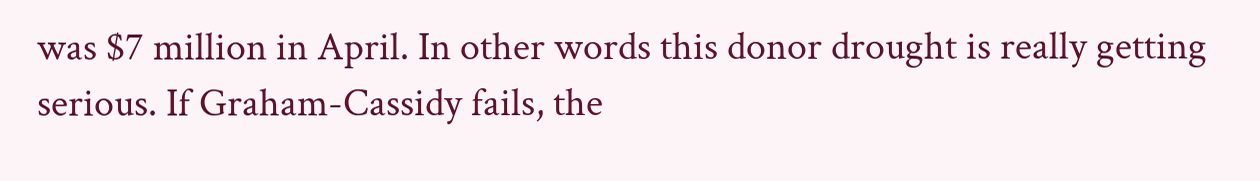was $7 million in April. In other words this donor drought is really getting serious. If Graham-Cassidy fails, the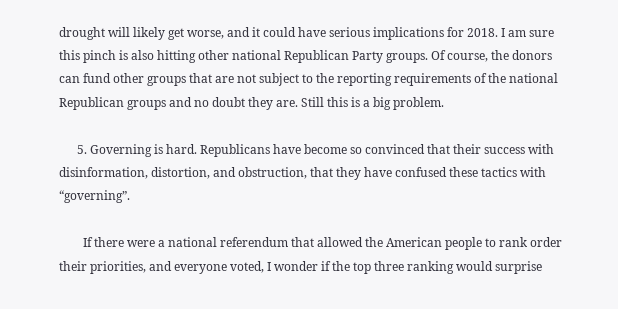drought will likely get worse, and it could have serious implications for 2018. I am sure this pinch is also hitting other national Republican Party groups. Of course, the donors can fund other groups that are not subject to the reporting requirements of the national Republican groups and no doubt they are. Still this is a big problem.

      5. Governing is hard. Republicans have become so convinced that their success with disinformation, distortion, and obstruction, that they have confused these tactics with “governing”.

        If there were a national referendum that allowed the American people to rank order their priorities, and everyone voted, I wonder if the top three ranking would surprise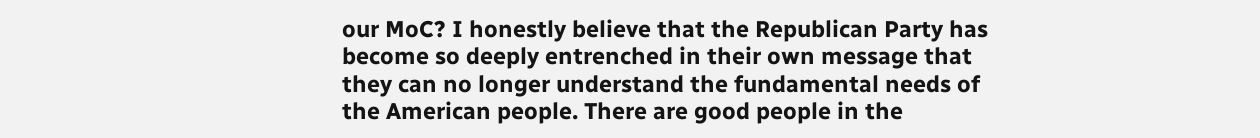our MoC? I honestly believe that the Republican Party has become so deeply entrenched in their own message that they can no longer understand the fundamental needs of the American people. There are good people in the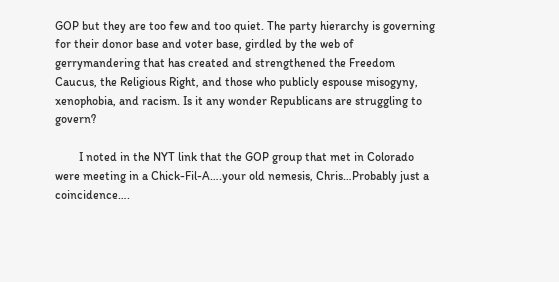GOP but they are too few and too quiet. The party hierarchy is governing for their donor base and voter base, girdled by the web of gerrymandering that has created and strengthened the Freedom Caucus, the Religious Right, and those who publicly espouse misogyny, xenophobia, and racism. Is it any wonder Republicans are struggling to govern?

        I noted in the NYT link that the GOP group that met in Colorado were meeting in a Chick-Fil-A….your old nemesis, Chris…Probably just a coincidence….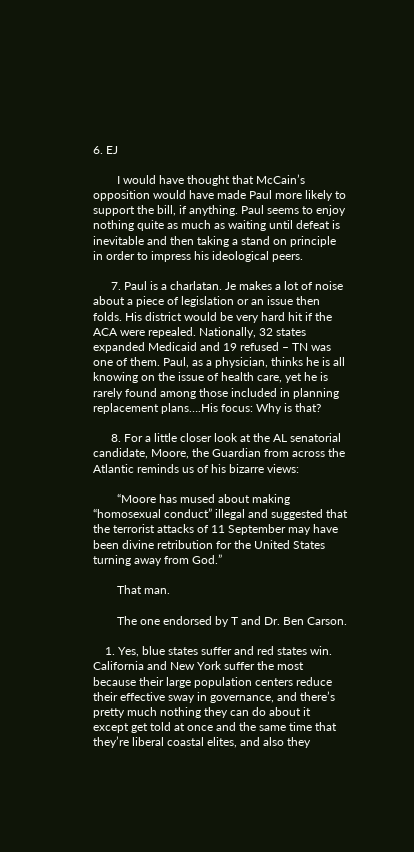6. EJ

        I would have thought that McCain’s opposition would have made Paul more likely to support the bill, if anything. Paul seems to enjoy nothing quite as much as waiting until defeat is inevitable and then taking a stand on principle in order to impress his ideological peers.

      7. Paul is a charlatan. Je makes a lot of noise about a piece of legislation or an issue then folds. His district would be very hard hit if the ACA were repealed. Nationally, 32 states expanded Medicaid and 19 refused – TN was one of them. Paul, as a physician, thinks he is all knowing on the issue of health care, yet he is rarely found among those included in planning replacement plans….His focus: Why is that?

      8. For a little closer look at the AL senatorial candidate, Moore, the Guardian from across the Atlantic reminds us of his bizarre views:

        “Moore has mused about making “homosexual conduct” illegal and suggested that the terrorist attacks of 11 September may have been divine retribution for the United States turning away from God.”

        That man.

        The one endorsed by T and Dr. Ben Carson.

    1. Yes, blue states suffer and red states win. California and New York suffer the most because their large population centers reduce their effective sway in governance, and there’s pretty much nothing they can do about it except get told at once and the same time that they’re liberal coastal elites, and also they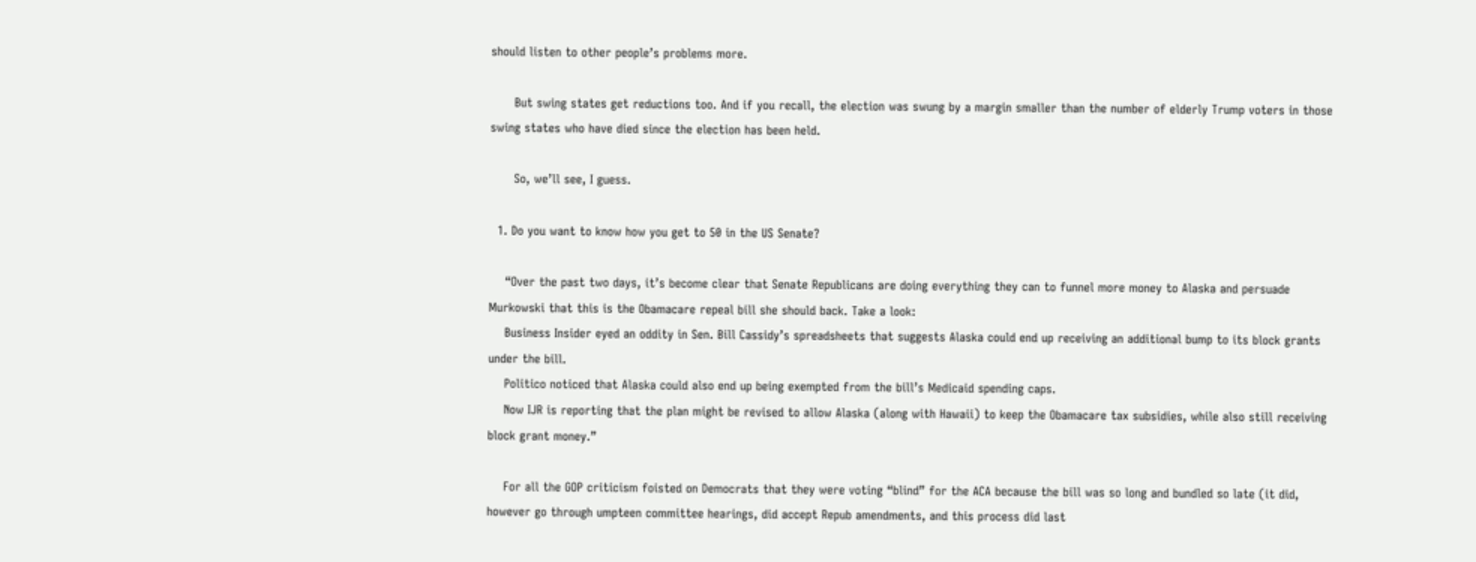should listen to other people’s problems more.

      But swing states get reductions too. And if you recall, the election was swung by a margin smaller than the number of elderly Trump voters in those swing states who have died since the election has been held.

      So, we’ll see, I guess.

  1. Do you want to know how you get to 50 in the US Senate?

    “Over the past two days, it’s become clear that Senate Republicans are doing everything they can to funnel more money to Alaska and persuade Murkowski that this is the Obamacare repeal bill she should back. Take a look:
    Business Insider eyed an oddity in Sen. Bill Cassidy’s spreadsheets that suggests Alaska could end up receiving an additional bump to its block grants under the bill.
    Politico noticed that Alaska could also end up being exempted from the bill’s Medicaid spending caps.
    Now IJR is reporting that the plan might be revised to allow Alaska (along with Hawaii) to keep the Obamacare tax subsidies, while also still receiving block grant money.”

    For all the GOP criticism foisted on Democrats that they were voting “blind” for the ACA because the bill was so long and bundled so late (it did, however go through umpteen committee hearings, did accept Repub amendments, and this process did last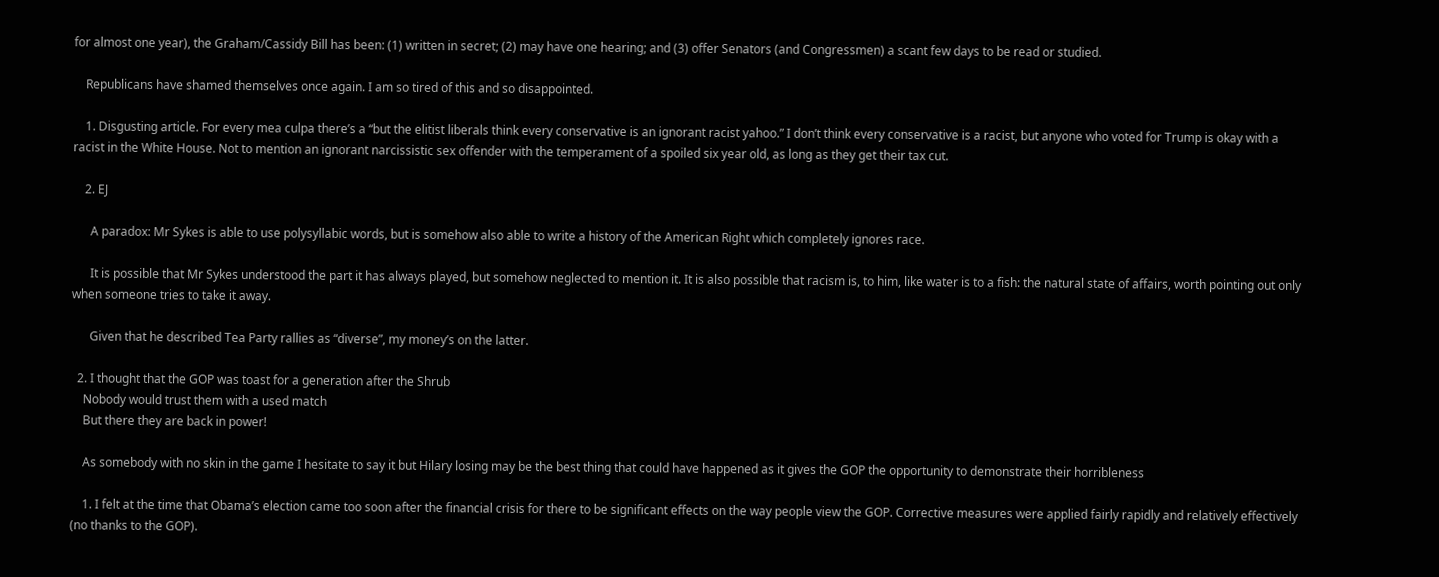for almost one year), the Graham/Cassidy Bill has been: (1) written in secret; (2) may have one hearing; and (3) offer Senators (and Congressmen) a scant few days to be read or studied.

    Republicans have shamed themselves once again. I am so tired of this and so disappointed.

    1. Disgusting article. For every mea culpa there’s a “but the elitist liberals think every conservative is an ignorant racist yahoo.” I don’t think every conservative is a racist, but anyone who voted for Trump is okay with a racist in the White House. Not to mention an ignorant narcissistic sex offender with the temperament of a spoiled six year old, as long as they get their tax cut.

    2. EJ

      A paradox: Mr Sykes is able to use polysyllabic words, but is somehow also able to write a history of the American Right which completely ignores race.

      It is possible that Mr Sykes understood the part it has always played, but somehow neglected to mention it. It is also possible that racism is, to him, like water is to a fish: the natural state of affairs, worth pointing out only when someone tries to take it away.

      Given that he described Tea Party rallies as “diverse”, my money’s on the latter.

  2. I thought that the GOP was toast for a generation after the Shrub
    Nobody would trust them with a used match
    But there they are back in power!

    As somebody with no skin in the game I hesitate to say it but Hilary losing may be the best thing that could have happened as it gives the GOP the opportunity to demonstrate their horribleness

    1. I felt at the time that Obama’s election came too soon after the financial crisis for there to be significant effects on the way people view the GOP. Corrective measures were applied fairly rapidly and relatively effectively (no thanks to the GOP).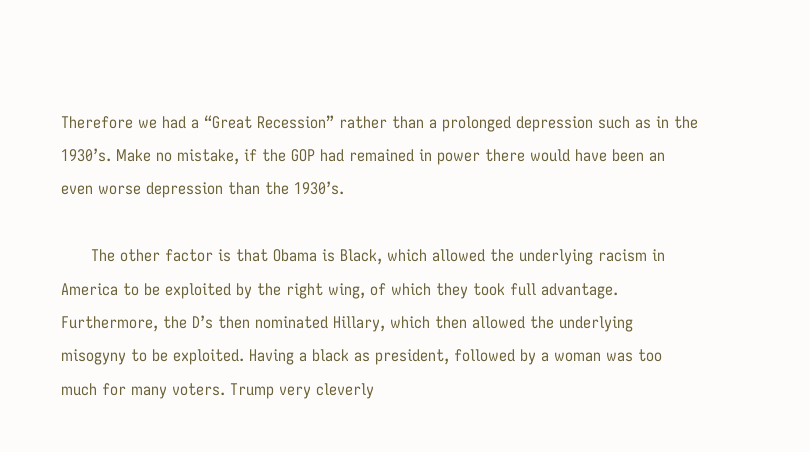Therefore we had a “Great Recession” rather than a prolonged depression such as in the 1930’s. Make no mistake, if the GOP had remained in power there would have been an even worse depression than the 1930’s.

      The other factor is that Obama is Black, which allowed the underlying racism in America to be exploited by the right wing, of which they took full advantage. Furthermore, the D’s then nominated Hillary, which then allowed the underlying misogyny to be exploited. Having a black as president, followed by a woman was too much for many voters. Trump very cleverly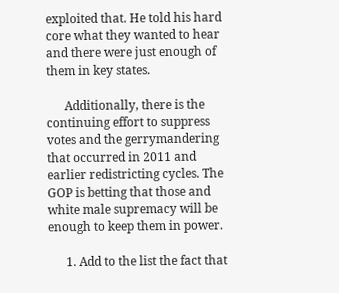exploited that. He told his hard core what they wanted to hear and there were just enough of them in key states.

      Additionally, there is the continuing effort to suppress votes and the gerrymandering that occurred in 2011 and earlier redistricting cycles. The GOP is betting that those and white male supremacy will be enough to keep them in power.

      1. Add to the list the fact that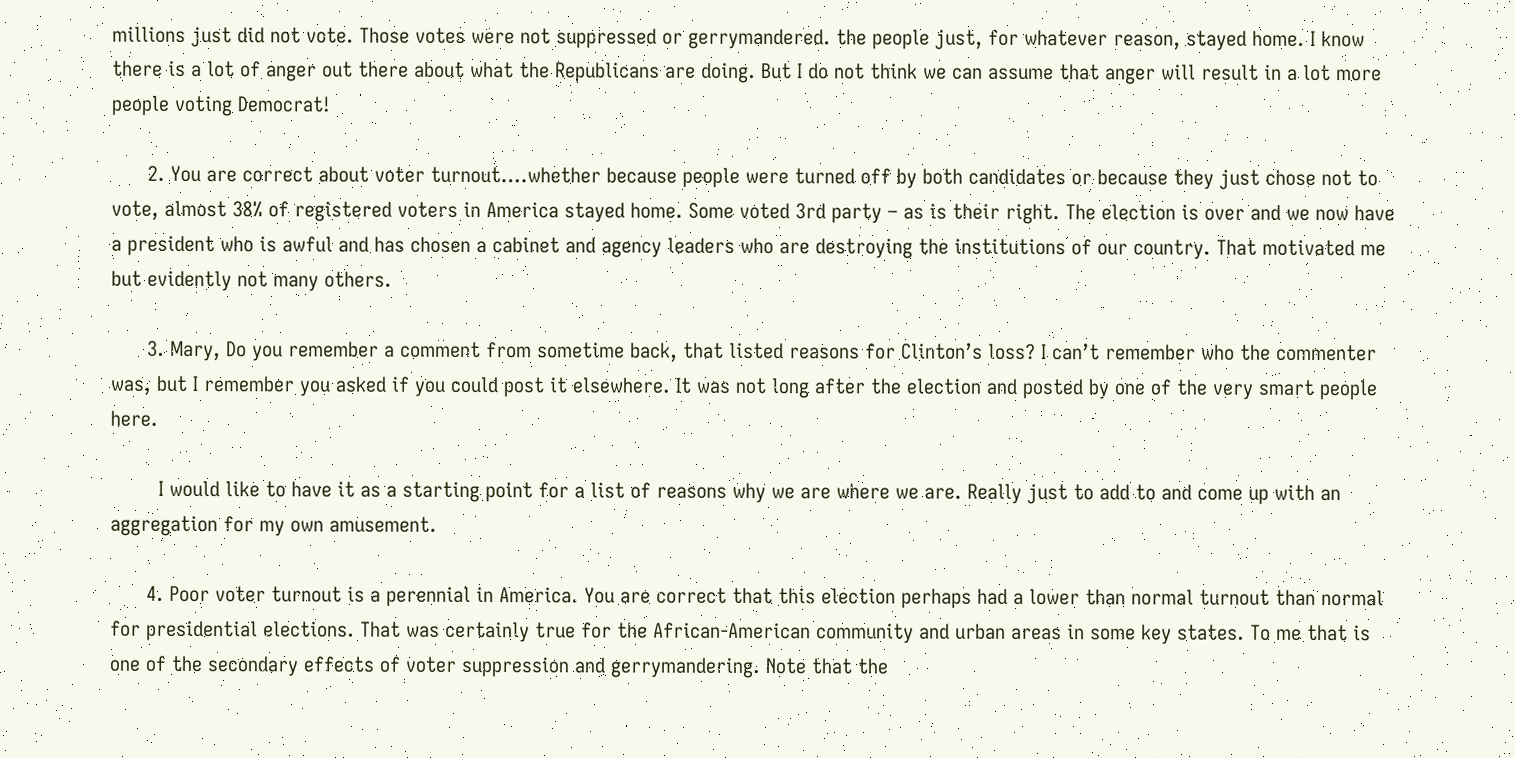millions just did not vote. Those votes were not suppressed or gerrymandered. the people just, for whatever reason, stayed home. I know there is a lot of anger out there about what the Republicans are doing. But I do not think we can assume that anger will result in a lot more people voting Democrat!

      2. You are correct about voter turnout….whether because people were turned off by both candidates or because they just chose not to vote, almost 38% of registered voters in America stayed home. Some voted 3rd party – as is their right. The election is over and we now have a president who is awful and has chosen a cabinet and agency leaders who are destroying the institutions of our country. That motivated me but evidently not many others.

      3. Mary, Do you remember a comment from sometime back, that listed reasons for Clinton’s loss? I can’t remember who the commenter was, but I remember you asked if you could post it elsewhere. It was not long after the election and posted by one of the very smart people here.

        I would like to have it as a starting point for a list of reasons why we are where we are. Really just to add to and come up with an aggregation for my own amusement.

      4. Poor voter turnout is a perennial in America. You are correct that this election perhaps had a lower than normal turnout than normal for presidential elections. That was certainly true for the African-American community and urban areas in some key states. To me that is one of the secondary effects of voter suppression and gerrymandering. Note that the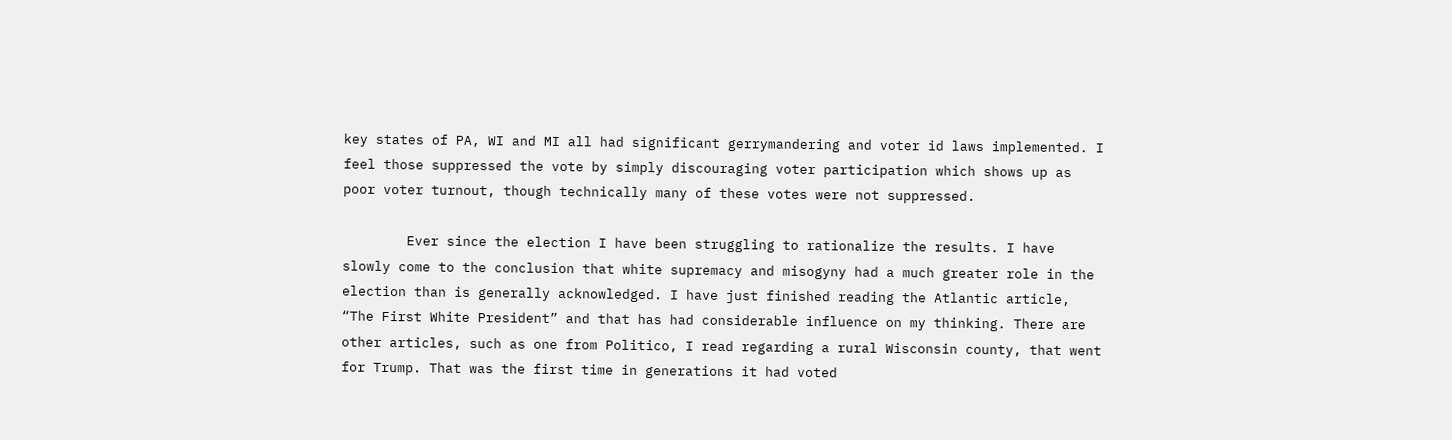key states of PA, WI and MI all had significant gerrymandering and voter id laws implemented. I feel those suppressed the vote by simply discouraging voter participation which shows up as poor voter turnout, though technically many of these votes were not suppressed.

        Ever since the election I have been struggling to rationalize the results. I have slowly come to the conclusion that white supremacy and misogyny had a much greater role in the election than is generally acknowledged. I have just finished reading the Atlantic article, “The First White President” and that has had considerable influence on my thinking. There are other articles, such as one from Politico, I read regarding a rural Wisconsin county, that went for Trump. That was the first time in generations it had voted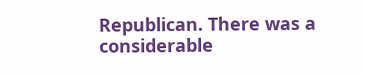Republican. There was a considerable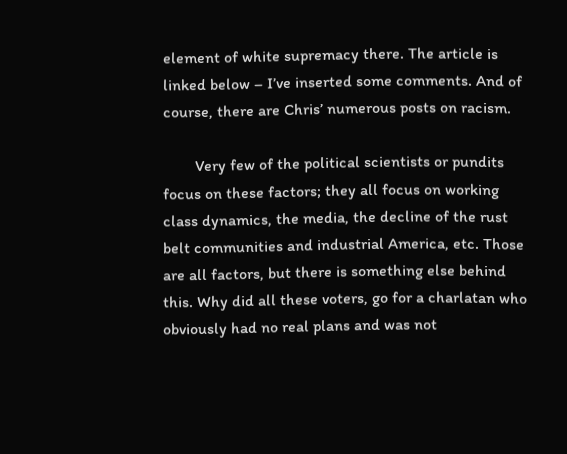element of white supremacy there. The article is linked below – I’ve inserted some comments. And of course, there are Chris’ numerous posts on racism.

        Very few of the political scientists or pundits focus on these factors; they all focus on working class dynamics, the media, the decline of the rust belt communities and industrial America, etc. Those are all factors, but there is something else behind this. Why did all these voters, go for a charlatan who obviously had no real plans and was not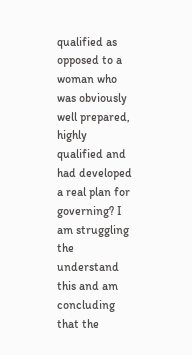qualified as opposed to a woman who was obviously well prepared, highly qualified and had developed a real plan for governing? I am struggling the understand this and am concluding that the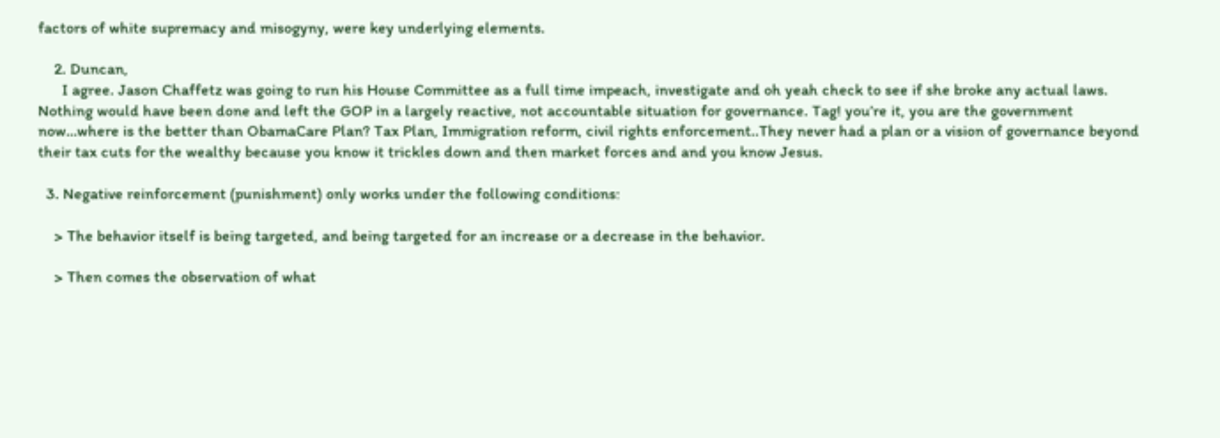factors of white supremacy and misogyny, were key underlying elements.

    2. Duncan,
      I agree. Jason Chaffetz was going to run his House Committee as a full time impeach, investigate and oh yeah check to see if she broke any actual laws. Nothing would have been done and left the GOP in a largely reactive, not accountable situation for governance. Tag! you’re it, you are the government now…where is the better than ObamaCare Plan? Tax Plan, Immigration reform, civil rights enforcement..They never had a plan or a vision of governance beyond their tax cuts for the wealthy because you know it trickles down and then market forces and and you know Jesus.

  3. Negative reinforcement (punishment) only works under the following conditions:

    > The behavior itself is being targeted, and being targeted for an increase or a decrease in the behavior.

    > Then comes the observation of what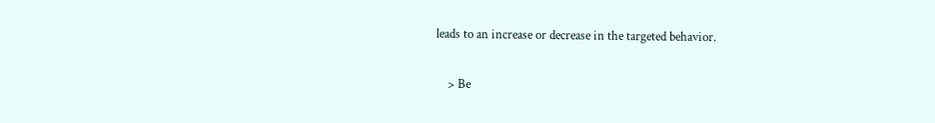leads to an increase or decrease in the targeted behavior.

    > Be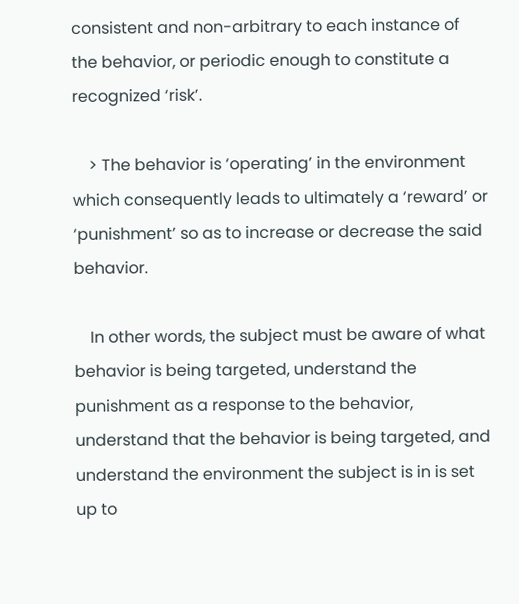consistent and non-arbitrary to each instance of the behavior, or periodic enough to constitute a recognized ‘risk’.

    > The behavior is ‘operating’ in the environment which consequently leads to ultimately a ‘reward’ or ‘punishment’ so as to increase or decrease the said behavior.

    In other words, the subject must be aware of what behavior is being targeted, understand the punishment as a response to the behavior, understand that the behavior is being targeted, and understand the environment the subject is in is set up to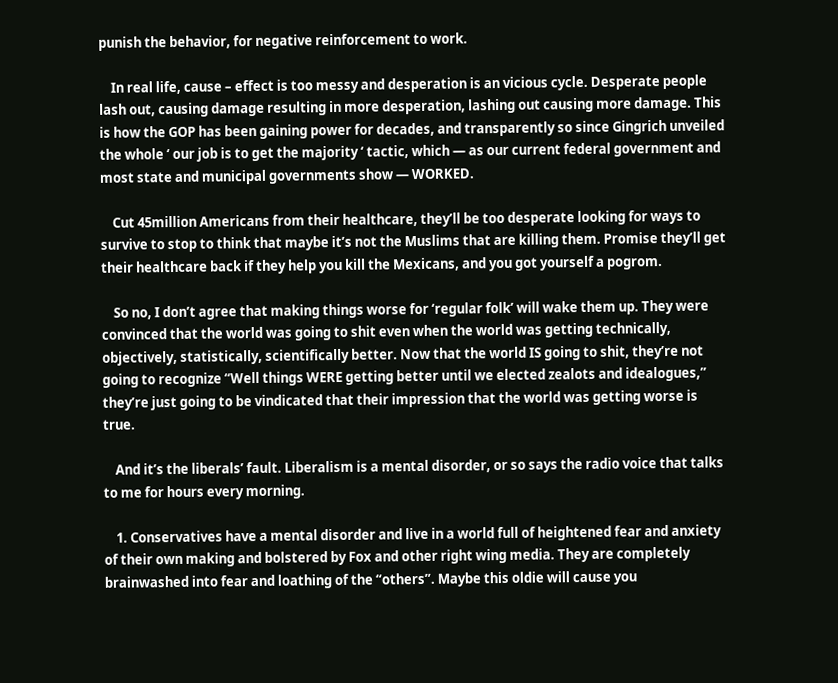punish the behavior, for negative reinforcement to work.

    In real life, cause – effect is too messy and desperation is an vicious cycle. Desperate people lash out, causing damage resulting in more desperation, lashing out causing more damage. This is how the GOP has been gaining power for decades, and transparently so since Gingrich unveiled the whole ‘ our job is to get the majority ‘ tactic, which — as our current federal government and most state and municipal governments show — WORKED.

    Cut 45million Americans from their healthcare, they’ll be too desperate looking for ways to survive to stop to think that maybe it’s not the Muslims that are killing them. Promise they’ll get their healthcare back if they help you kill the Mexicans, and you got yourself a pogrom.

    So no, I don’t agree that making things worse for ‘regular folk’ will wake them up. They were convinced that the world was going to shit even when the world was getting technically, objectively, statistically, scientifically better. Now that the world IS going to shit, they’re not going to recognize “Well things WERE getting better until we elected zealots and idealogues,” they’re just going to be vindicated that their impression that the world was getting worse is true.

    And it’s the liberals’ fault. Liberalism is a mental disorder, or so says the radio voice that talks to me for hours every morning.

    1. Conservatives have a mental disorder and live in a world full of heightened fear and anxiety of their own making and bolstered by Fox and other right wing media. They are completely brainwashed into fear and loathing of the “others”. Maybe this oldie will cause you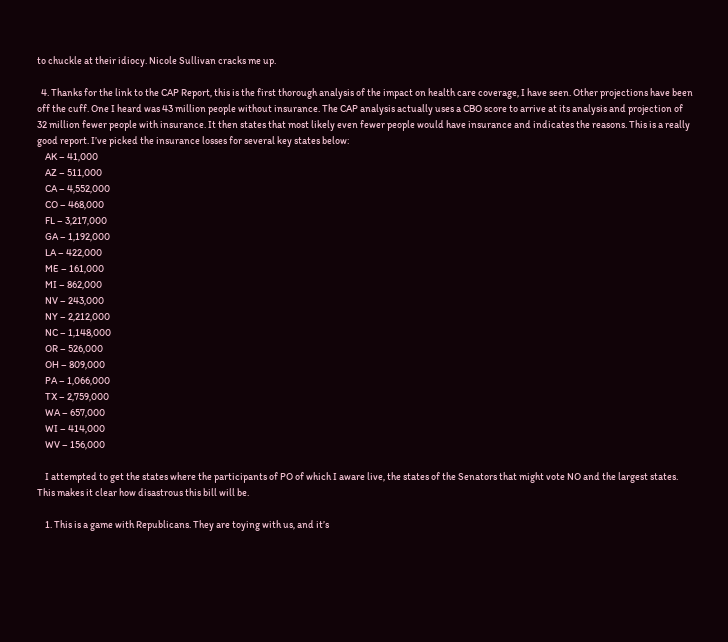to chuckle at their idiocy. Nicole Sullivan cracks me up.

  4. Thanks for the link to the CAP Report, this is the first thorough analysis of the impact on health care coverage, I have seen. Other projections have been off the cuff. One I heard was 43 million people without insurance. The CAP analysis actually uses a CBO score to arrive at its analysis and projection of 32 million fewer people with insurance. It then states that most likely even fewer people would have insurance and indicates the reasons. This is a really good report. I’ve picked the insurance losses for several key states below:
    AK – 41,000
    AZ – 511,000
    CA – 4,552,000
    CO – 468,000
    FL – 3,217,000
    GA – 1,192,000
    LA – 422,000
    ME – 161,000
    MI – 862,000
    NV – 243,000
    NY – 2,212,000
    NC – 1,148,000
    OR – 526,000
    OH – 809,000
    PA – 1,066,000
    TX – 2,759,000
    WA – 657,000
    WI – 414,000
    WV – 156,000

    I attempted to get the states where the participants of PO of which I aware live, the states of the Senators that might vote NO and the largest states. This makes it clear how disastrous this bill will be.

    1. This is a game with Republicans. They are toying with us, and it’s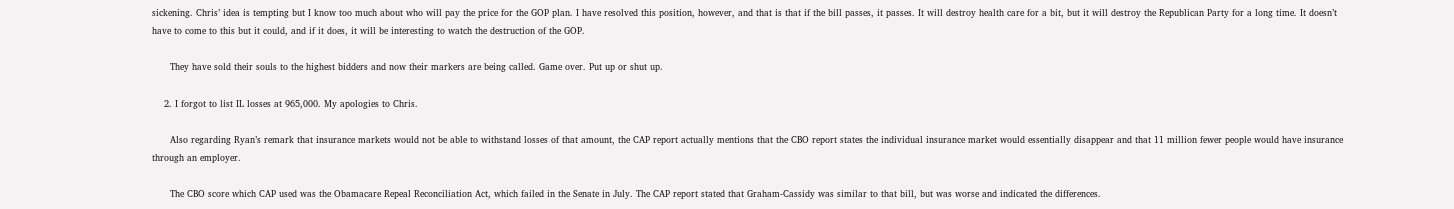sickening. Chris’ idea is tempting but I know too much about who will pay the price for the GOP plan. I have resolved this position, however, and that is that if the bill passes, it passes. It will destroy health care for a bit, but it will destroy the Republican Party for a long time. It doesn’t have to come to this but it could, and if it does, it will be interesting to watch the destruction of the GOP.

      They have sold their souls to the highest bidders and now their markers are being called. Game over. Put up or shut up.

    2. I forgot to list IL losses at 965,000. My apologies to Chris.

      Also regarding Ryan’s remark that insurance markets would not be able to withstand losses of that amount, the CAP report actually mentions that the CBO report states the individual insurance market would essentially disappear and that 11 million fewer people would have insurance through an employer.

      The CBO score which CAP used was the Obamacare Repeal Reconciliation Act, which failed in the Senate in July. The CAP report stated that Graham-Cassidy was similar to that bill, but was worse and indicated the differences.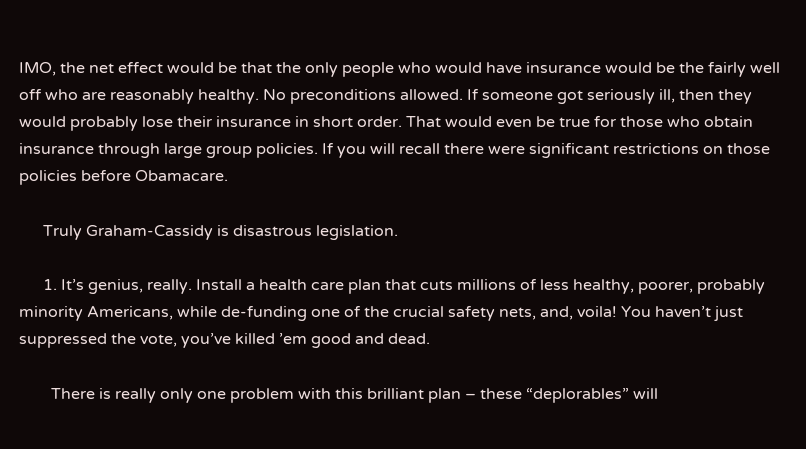IMO, the net effect would be that the only people who would have insurance would be the fairly well off who are reasonably healthy. No preconditions allowed. If someone got seriously ill, then they would probably lose their insurance in short order. That would even be true for those who obtain insurance through large group policies. If you will recall there were significant restrictions on those policies before Obamacare.

      Truly Graham-Cassidy is disastrous legislation.

      1. It’s genius, really. Install a health care plan that cuts millions of less healthy, poorer, probably minority Americans, while de-funding one of the crucial safety nets, and, voila! You haven’t just suppressed the vote, you’ve killed ’em good and dead.

        There is really only one problem with this brilliant plan – these “deplorables” will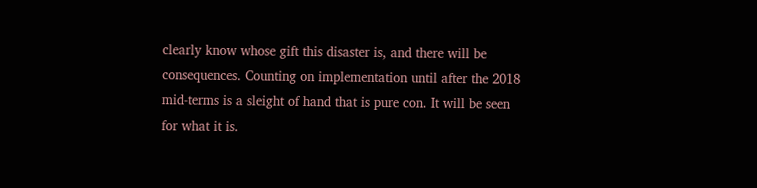clearly know whose gift this disaster is, and there will be consequences. Counting on implementation until after the 2018 mid-terms is a sleight of hand that is pure con. It will be seen for what it is.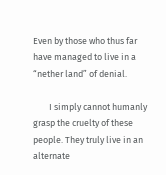Even by those who thus far have managed to live in a “nether land” of denial.

        I simply cannot humanly grasp the cruelty of these people. They truly live in an alternate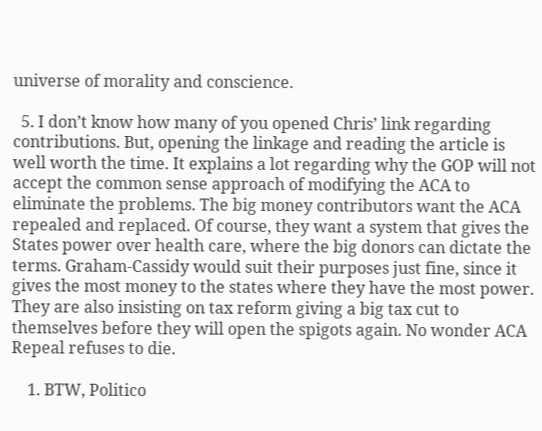universe of morality and conscience.

  5. I don’t know how many of you opened Chris’ link regarding contributions. But, opening the linkage and reading the article is well worth the time. It explains a lot regarding why the GOP will not accept the common sense approach of modifying the ACA to eliminate the problems. The big money contributors want the ACA repealed and replaced. Of course, they want a system that gives the States power over health care, where the big donors can dictate the terms. Graham-Cassidy would suit their purposes just fine, since it gives the most money to the states where they have the most power. They are also insisting on tax reform giving a big tax cut to themselves before they will open the spigots again. No wonder ACA Repeal refuses to die.

    1. BTW, Politico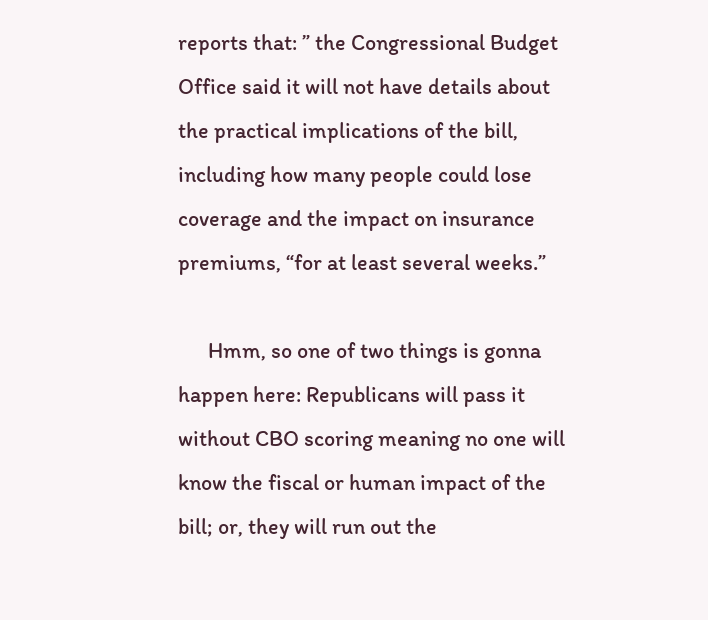reports that: ” the Congressional Budget Office said it will not have details about the practical implications of the bill, including how many people could lose coverage and the impact on insurance premiums, “for at least several weeks.”

      Hmm, so one of two things is gonna happen here: Republicans will pass it without CBO scoring meaning no one will know the fiscal or human impact of the bill; or, they will run out the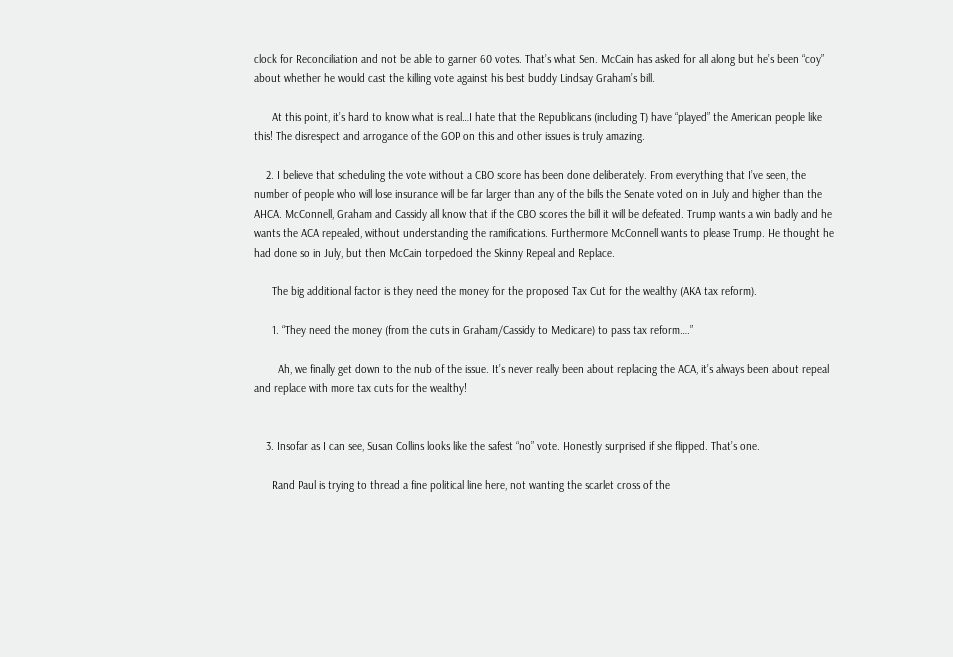clock for Reconciliation and not be able to garner 60 votes. That’s what Sen. McCain has asked for all along but he’s been “coy” about whether he would cast the killing vote against his best buddy Lindsay Graham’s bill.

      At this point, it’s hard to know what is real…I hate that the Republicans (including T) have “played” the American people like this! The disrespect and arrogance of the GOP on this and other issues is truly amazing.

    2. I believe that scheduling the vote without a CBO score has been done deliberately. From everything that I’ve seen, the number of people who will lose insurance will be far larger than any of the bills the Senate voted on in July and higher than the AHCA. McConnell, Graham and Cassidy all know that if the CBO scores the bill it will be defeated. Trump wants a win badly and he wants the ACA repealed, without understanding the ramifications. Furthermore McConnell wants to please Trump. He thought he had done so in July, but then McCain torpedoed the Skinny Repeal and Replace.

      The big additional factor is they need the money for the proposed Tax Cut for the wealthy (AKA tax reform).

      1. “They need the money (from the cuts in Graham/Cassidy to Medicare) to pass tax reform….”

        Ah, we finally get down to the nub of the issue. It’s never really been about replacing the ACA, it’s always been about repeal and replace with more tax cuts for the wealthy!


    3. Insofar as I can see, Susan Collins looks like the safest “no” vote. Honestly surprised if she flipped. That’s one.

      Rand Paul is trying to thread a fine political line here, not wanting the scarlet cross of the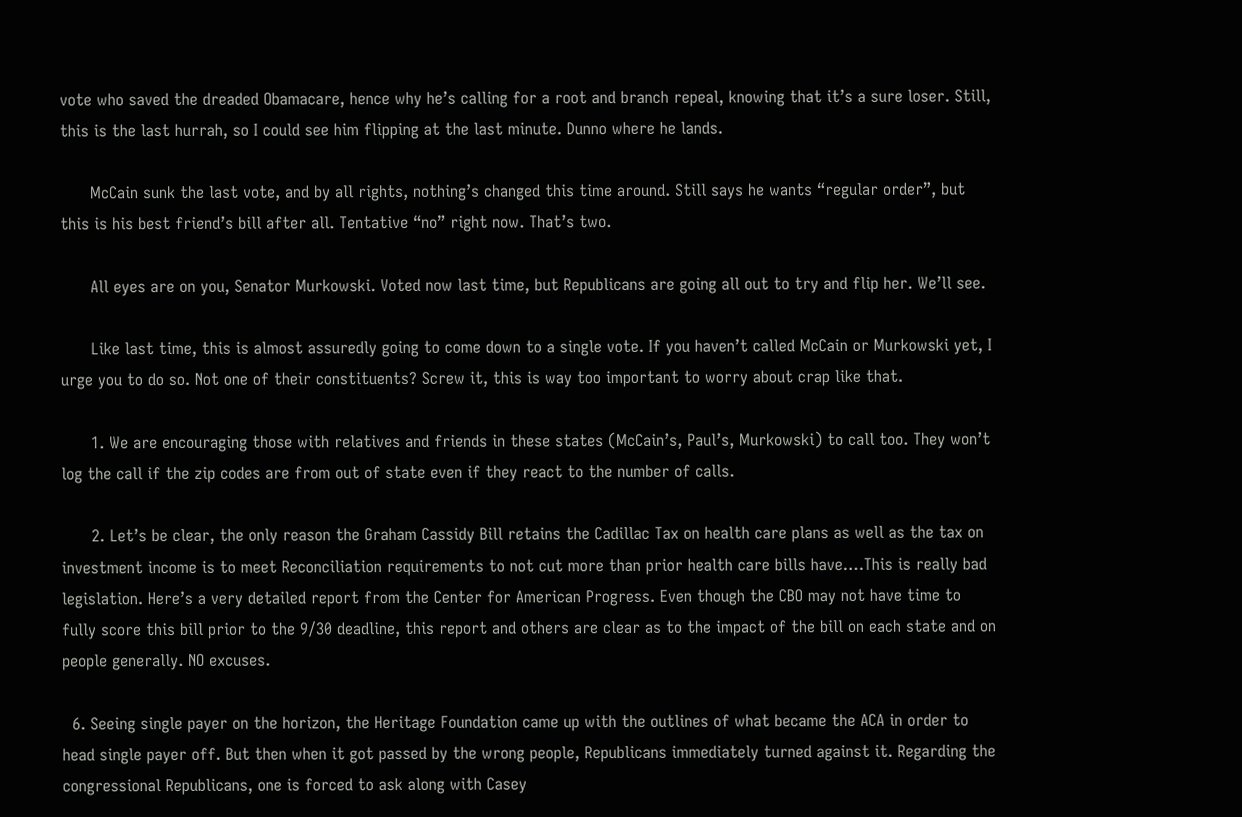vote who saved the dreaded Obamacare, hence why he’s calling for a root and branch repeal, knowing that it’s a sure loser. Still, this is the last hurrah, so I could see him flipping at the last minute. Dunno where he lands.

      McCain sunk the last vote, and by all rights, nothing’s changed this time around. Still says he wants “regular order”, but this is his best friend’s bill after all. Tentative “no” right now. That’s two.

      All eyes are on you, Senator Murkowski. Voted now last time, but Republicans are going all out to try and flip her. We’ll see.

      Like last time, this is almost assuredly going to come down to a single vote. If you haven’t called McCain or Murkowski yet, I urge you to do so. Not one of their constituents? Screw it, this is way too important to worry about crap like that.

      1. We are encouraging those with relatives and friends in these states (McCain’s, Paul’s, Murkowski) to call too. They won’t log the call if the zip codes are from out of state even if they react to the number of calls.

      2. Let’s be clear, the only reason the Graham Cassidy Bill retains the Cadillac Tax on health care plans as well as the tax on investment income is to meet Reconciliation requirements to not cut more than prior health care bills have….This is really bad legislation. Here’s a very detailed report from the Center for American Progress. Even though the CBO may not have time to fully score this bill prior to the 9/30 deadline, this report and others are clear as to the impact of the bill on each state and on people generally. NO excuses.

  6. Seeing single payer on the horizon, the Heritage Foundation came up with the outlines of what became the ACA in order to head single payer off. But then when it got passed by the wrong people, Republicans immediately turned against it. Regarding the congressional Republicans, one is forced to ask along with Casey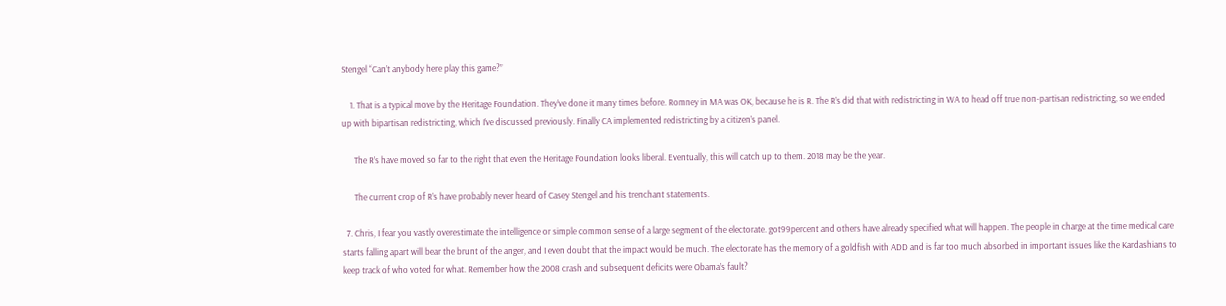Stengel “Can’t anybody here play this game?”

    1. That is a typical move by the Heritage Foundation. They’ve done it many times before. Romney in MA was OK, because he is R. The R’s did that with redistricting in WA to head off true non-partisan redistricting, so we ended up with bipartisan redistricting, which I’ve discussed previously. Finally CA implemented redistricting by a citizen’s panel.

      The R’s have moved so far to the right that even the Heritage Foundation looks liberal. Eventually, this will catch up to them. 2018 may be the year.

      The current crop of R’s have probably never heard of Casey Stengel and his trenchant statements.

  7. Chris, I fear you vastly overestimate the intelligence or simple common sense of a large segment of the electorate. got99percent and others have already specified what will happen. The people in charge at the time medical care starts falling apart will bear the brunt of the anger, and I even doubt that the impact would be much. The electorate has the memory of a goldfish with ADD and is far too much absorbed in important issues like the Kardashians to keep track of who voted for what. Remember how the 2008 crash and subsequent deficits were Obama’s fault?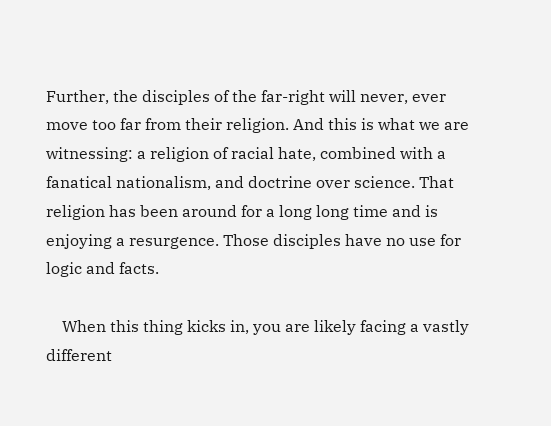Further, the disciples of the far-right will never, ever move too far from their religion. And this is what we are witnessing: a religion of racial hate, combined with a fanatical nationalism, and doctrine over science. That religion has been around for a long long time and is enjoying a resurgence. Those disciples have no use for logic and facts.

    When this thing kicks in, you are likely facing a vastly different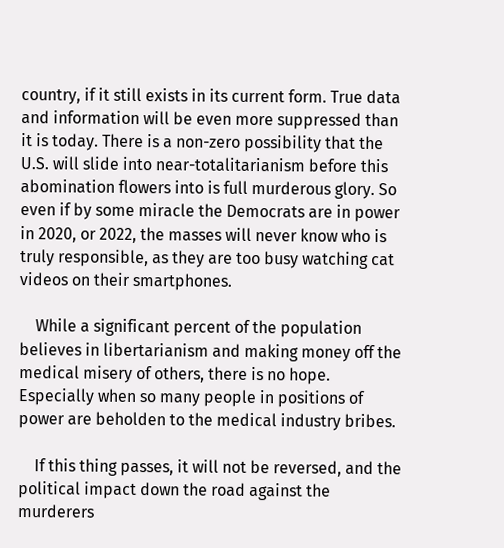country, if it still exists in its current form. True data and information will be even more suppressed than it is today. There is a non-zero possibility that the U.S. will slide into near-totalitarianism before this abomination flowers into is full murderous glory. So even if by some miracle the Democrats are in power in 2020, or 2022, the masses will never know who is truly responsible, as they are too busy watching cat videos on their smartphones.

    While a significant percent of the population believes in libertarianism and making money off the medical misery of others, there is no hope. Especially when so many people in positions of power are beholden to the medical industry bribes.

    If this thing passes, it will not be reversed, and the political impact down the road against the murderers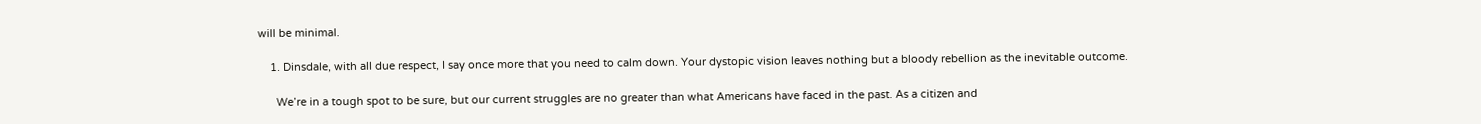will be minimal.

    1. Dinsdale, with all due respect, I say once more that you need to calm down. Your dystopic vision leaves nothing but a bloody rebellion as the inevitable outcome.

      We’re in a tough spot to be sure, but our current struggles are no greater than what Americans have faced in the past. As a citizen and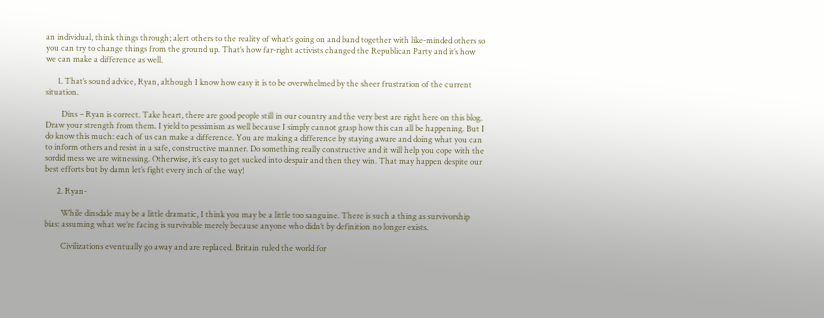an individual, think things through; alert others to the reality of what’s going on and band together with like-minded others so you can try to change things from the ground up. That’s how far-right activists changed the Republican Party and it’s how we can make a difference as well.

      1. That’s sound advice, Ryan, although I know how easy it is to be overwhelmed by the sheer frustration of the current situation.

        Dins – Ryan is correct. Take heart, there are good people still in our country and the very best are right here on this blog. Draw your strength from them. I yield to pessimism as well because I simply cannot grasp how this can all be happening. But I do know this much: each of us can make a difference. You are making a difference by staying aware and doing what you can to inform others and resist in a safe, constructive manner. Do something really constructive and it will help you cope with the sordid mess we are witnessing. Otherwise, it’s easy to get sucked into despair and then they win. That may happen despite our best efforts but by damn let’s fight every inch of the way!

      2. Ryan-

        While dinsdale may be a little dramatic, I think you may be a little too sanguine. There is such a thing as survivorship bias: assuming what we’re facing is survivable merely because anyone who didn’t by definition no longer exists.

        Civilizations eventually go away and are replaced. Britain ruled the world for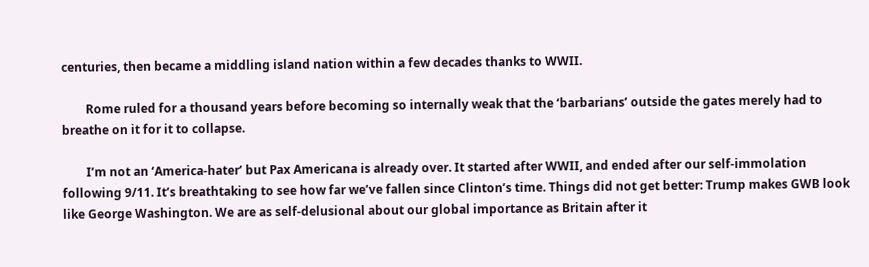centuries, then became a middling island nation within a few decades thanks to WWII.

        Rome ruled for a thousand years before becoming so internally weak that the ‘barbarians’ outside the gates merely had to breathe on it for it to collapse.

        I’m not an ‘America-hater’ but Pax Americana is already over. It started after WWII, and ended after our self-immolation following 9/11. It’s breathtaking to see how far we’ve fallen since Clinton’s time. Things did not get better: Trump makes GWB look like George Washington. We are as self-delusional about our global importance as Britain after it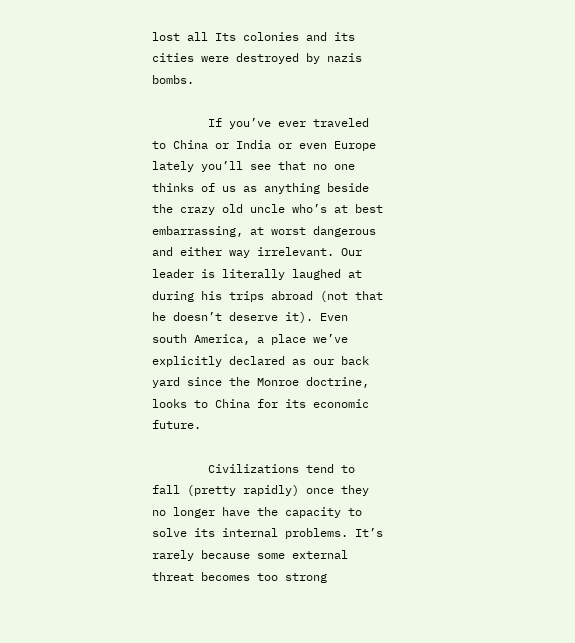lost all Its colonies and its cities were destroyed by nazis bombs.

        If you’ve ever traveled to China or India or even Europe lately you’ll see that no one thinks of us as anything beside the crazy old uncle who’s at best embarrassing, at worst dangerous and either way irrelevant. Our leader is literally laughed at during his trips abroad (not that he doesn’t deserve it). Even south America, a place we’ve explicitly declared as our back yard since the Monroe doctrine, looks to China for its economic future.

        Civilizations tend to fall (pretty rapidly) once they no longer have the capacity to solve its internal problems. It’s rarely because some external threat becomes too strong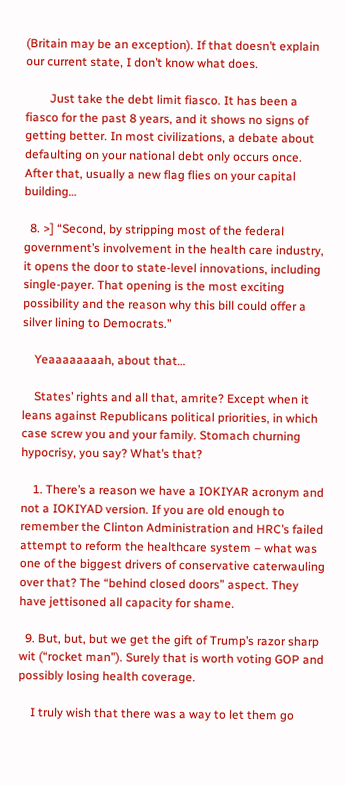(Britain may be an exception). If that doesn’t explain our current state, I don’t know what does.

        Just take the debt limit fiasco. It has been a fiasco for the past 8 years, and it shows no signs of getting better. In most civilizations, a debate about defaulting on your national debt only occurs once. After that, usually a new flag flies on your capital building…

  8. >] “Second, by stripping most of the federal government’s involvement in the health care industry, it opens the door to state-level innovations, including single-payer. That opening is the most exciting possibility and the reason why this bill could offer a silver lining to Democrats.”

    Yeaaaaaaaah, about that…

    States’ rights and all that, amrite? Except when it leans against Republicans political priorities, in which case screw you and your family. Stomach churning hypocrisy, you say? What’s that?

    1. There’s a reason we have a IOKIYAR acronym and not a IOKIYAD version. If you are old enough to remember the Clinton Administration and HRC’s failed attempt to reform the healthcare system – what was one of the biggest drivers of conservative caterwauling over that? The “behind closed doors” aspect. They have jettisoned all capacity for shame.

  9. But, but, but we get the gift of Trump’s razor sharp wit (“rocket man”). Surely that is worth voting GOP and possibly losing health coverage.

    I truly wish that there was a way to let them go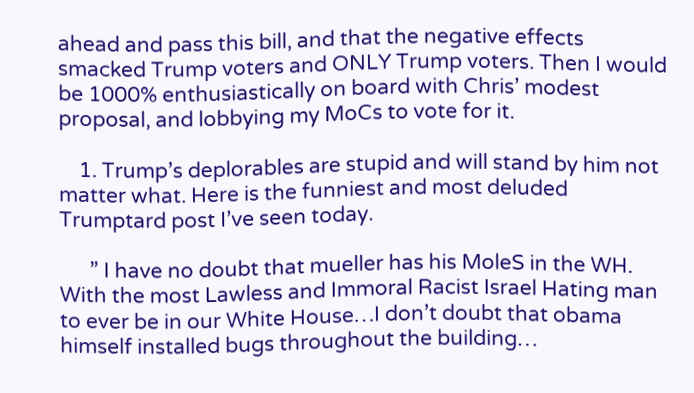ahead and pass this bill, and that the negative effects smacked Trump voters and ONLY Trump voters. Then I would be 1000% enthusiastically on board with Chris’ modest proposal, and lobbying my MoCs to vote for it.

    1. Trump’s deplorables are stupid and will stand by him not matter what. Here is the funniest and most deluded Trumptard post I’ve seen today.

      ” I have no doubt that mueller has his MoleS in the WH. With the most Lawless and Immoral Racist Israel Hating man to ever be in our White House…I don’t doubt that obama himself installed bugs throughout the building…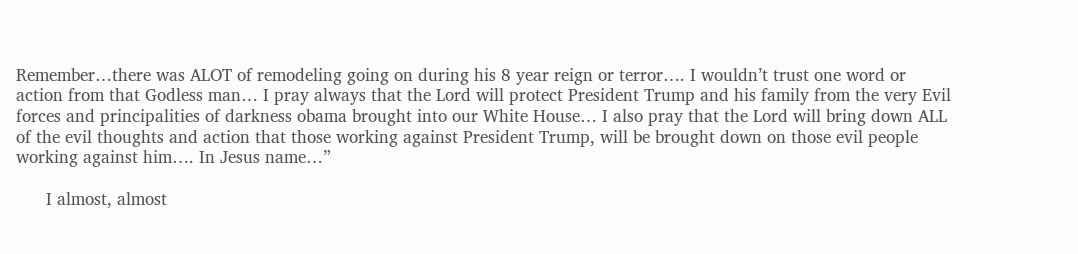Remember…there was ALOT of remodeling going on during his 8 year reign or terror…. I wouldn’t trust one word or action from that Godless man… I pray always that the Lord will protect President Trump and his family from the very Evil forces and principalities of darkness obama brought into our White House… I also pray that the Lord will bring down ALL of the evil thoughts and action that those working against President Trump, will be brought down on those evil people working against him…. In Jesus name…”

      I almost, almost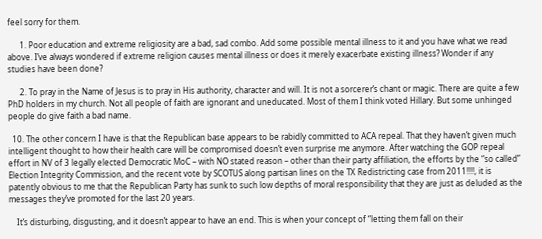feel sorry for them.

      1. Poor education and extreme religiosity are a bad, sad combo. Add some possible mental illness to it and you have what we read above. I’ve always wondered if extreme religion causes mental illness or does it merely exacerbate existing illness? Wonder if any studies have been done?

      2. To pray in the Name of Jesus is to pray in His authority, character and will. It is not a sorcerer’s chant or magic. There are quite a few PhD holders in my church. Not all people of faith are ignorant and uneducated. Most of them I think voted Hillary. But some unhinged people do give faith a bad name.

  10. The other concern I have is that the Republican base appears to be rabidly committed to ACA repeal. That they haven’t given much intelligent thought to how their health care will be compromised doesn’t even surprise me anymore. After watching the GOP repeal effort in NV of 3 legally elected Democratic MoC – with NO stated reason – other than their party affiliation, the efforts by the “so called” Election Integrity Commission, and the recent vote by SCOTUS along partisan lines on the TX Redistricting case from 2011!!!!, it is patently obvious to me that the Republican Party has sunk to such low depths of moral responsibility that they are just as deluded as the messages they’ve promoted for the last 20 years.

    It’s disturbing, disgusting, and it doesn’t appear to have an end. This is when your concept of “letting them fall on their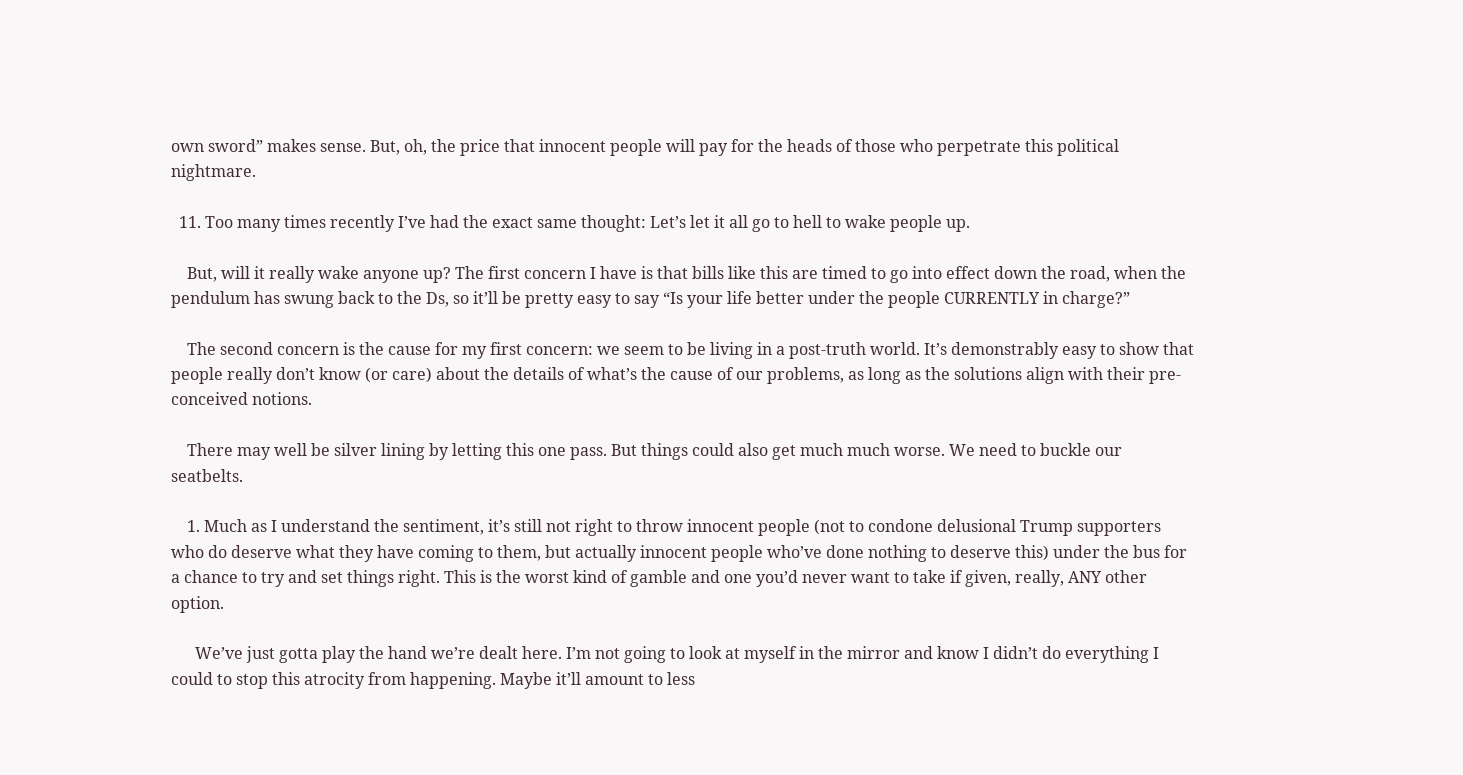own sword” makes sense. But, oh, the price that innocent people will pay for the heads of those who perpetrate this political nightmare.

  11. Too many times recently I’ve had the exact same thought: Let’s let it all go to hell to wake people up.

    But, will it really wake anyone up? The first concern I have is that bills like this are timed to go into effect down the road, when the pendulum has swung back to the Ds, so it’ll be pretty easy to say “Is your life better under the people CURRENTLY in charge?”

    The second concern is the cause for my first concern: we seem to be living in a post-truth world. It’s demonstrably easy to show that people really don’t know (or care) about the details of what’s the cause of our problems, as long as the solutions align with their pre-conceived notions.

    There may well be silver lining by letting this one pass. But things could also get much much worse. We need to buckle our seatbelts.

    1. Much as I understand the sentiment, it’s still not right to throw innocent people (not to condone delusional Trump supporters who do deserve what they have coming to them, but actually innocent people who’ve done nothing to deserve this) under the bus for a chance to try and set things right. This is the worst kind of gamble and one you’d never want to take if given, really, ANY other option.

      We’ve just gotta play the hand we’re dealt here. I’m not going to look at myself in the mirror and know I didn’t do everything I could to stop this atrocity from happening. Maybe it’ll amount to less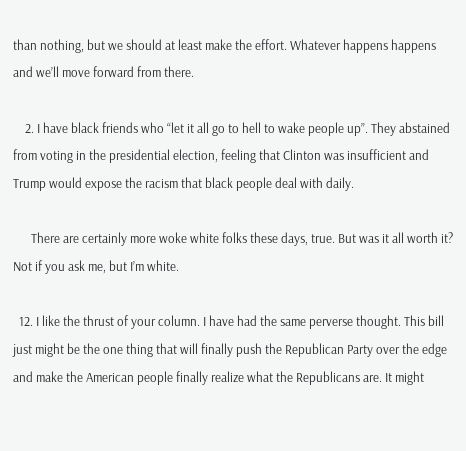than nothing, but we should at least make the effort. Whatever happens happens and we’ll move forward from there.

    2. I have black friends who “let it all go to hell to wake people up”. They abstained from voting in the presidential election, feeling that Clinton was insufficient and Trump would expose the racism that black people deal with daily.

      There are certainly more woke white folks these days, true. But was it all worth it? Not if you ask me, but I’m white.

  12. I like the thrust of your column. I have had the same perverse thought. This bill just might be the one thing that will finally push the Republican Party over the edge and make the American people finally realize what the Republicans are. It might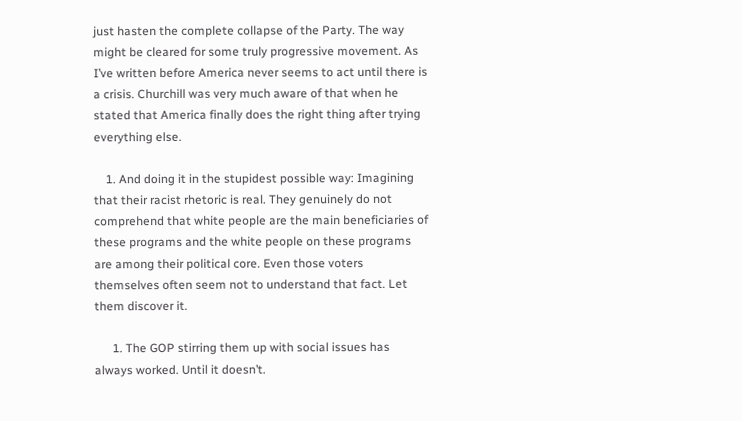just hasten the complete collapse of the Party. The way might be cleared for some truly progressive movement. As I’ve written before America never seems to act until there is a crisis. Churchill was very much aware of that when he stated that America finally does the right thing after trying everything else.

    1. And doing it in the stupidest possible way: Imagining that their racist rhetoric is real. They genuinely do not comprehend that white people are the main beneficiaries of these programs and the white people on these programs are among their political core. Even those voters themselves often seem not to understand that fact. Let them discover it.

      1. The GOP stirring them up with social issues has always worked. Until it doesn’t.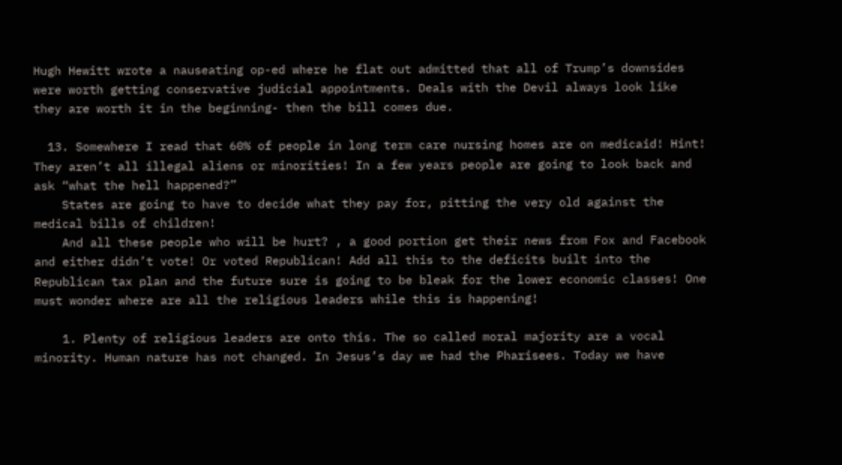Hugh Hewitt wrote a nauseating op-ed where he flat out admitted that all of Trump’s downsides were worth getting conservative judicial appointments. Deals with the Devil always look like they are worth it in the beginning- then the bill comes due.

  13. Somewhere I read that 60% of people in long term care nursing homes are on medicaid! Hint! They aren’t all illegal aliens or minorities! In a few years people are going to look back and ask “what the hell happened?”
    States are going to have to decide what they pay for, pitting the very old against the medical bills of children!
    And all these people who will be hurt? , a good portion get their news from Fox and Facebook and either didn’t vote! Or voted Republican! Add all this to the deficits built into the Republican tax plan and the future sure is going to be bleak for the lower economic classes! One must wonder where are all the religious leaders while this is happening!

    1. Plenty of religious leaders are onto this. The so called moral majority are a vocal minority. Human nature has not changed. In Jesus’s day we had the Pharisees. Today we have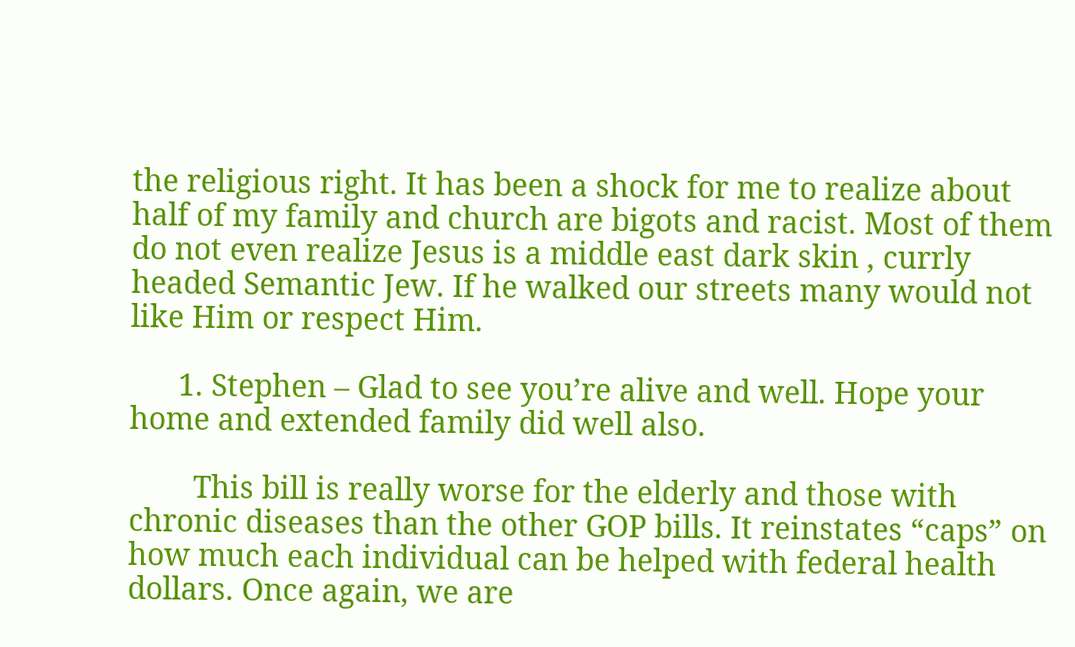the religious right. It has been a shock for me to realize about half of my family and church are bigots and racist. Most of them do not even realize Jesus is a middle east dark skin , currly headed Semantic Jew. If he walked our streets many would not like Him or respect Him.

      1. Stephen – Glad to see you’re alive and well. Hope your home and extended family did well also.

        This bill is really worse for the elderly and those with chronic diseases than the other GOP bills. It reinstates “caps” on how much each individual can be helped with federal health dollars. Once again, we are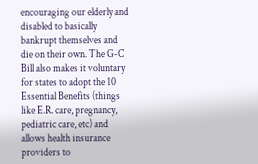encouraging our elderly and disabled to basically bankrupt themselves and die on their own. The G-C Bill also makes it voluntary for states to adopt the 10 Essential Benefits (things like E.R. care, pregnancy, pediatric care, etc) and allows health insurance providers to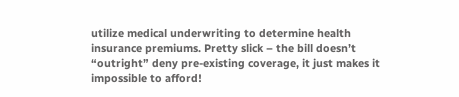utilize medical underwriting to determine health insurance premiums. Pretty slick – the bill doesn’t “outright” deny pre-existing coverage, it just makes it impossible to afford!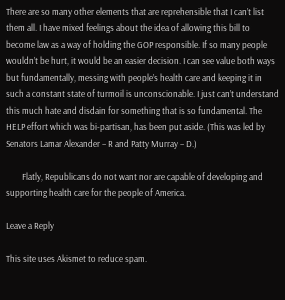There are so many other elements that are reprehensible that I can’t list them all. I have mixed feelings about the idea of allowing this bill to become law as a way of holding the GOP responsible. If so many people wouldn’t be hurt, it would be an easier decision. I can see value both ways but fundamentally, messing with people’s health care and keeping it in such a constant state of turmoil is unconscionable. I just can’t understand this much hate and disdain for something that is so fundamental. The HELP effort which was bi-partisan, has been put aside. (This was led by Senators Lamar Alexander – R and Patty Murray – D.)

        Flatly, Republicans do not want nor are capable of developing and supporting health care for the people of America.

Leave a Reply

This site uses Akismet to reduce spam.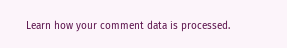Learn how your comment data is processed.